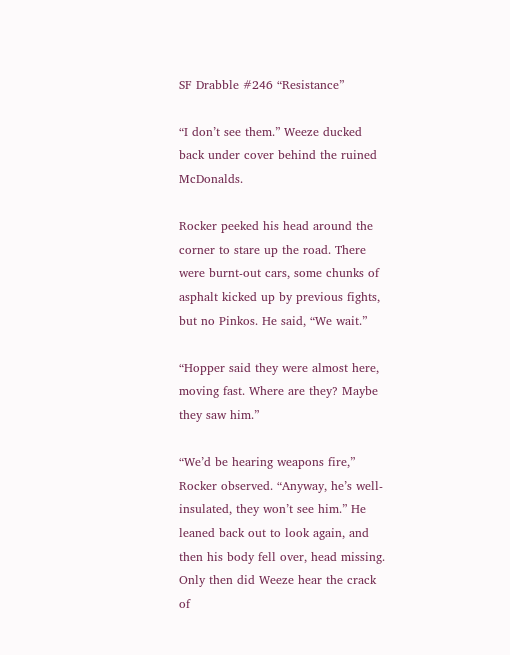SF Drabble #246 “Resistance”

“I don’t see them.” Weeze ducked back under cover behind the ruined McDonalds.

Rocker peeked his head around the corner to stare up the road. There were burnt-out cars, some chunks of asphalt kicked up by previous fights, but no Pinkos. He said, “We wait.”

“Hopper said they were almost here, moving fast. Where are they? Maybe they saw him.”

“We’d be hearing weapons fire,” Rocker observed. “Anyway, he’s well-insulated, they won’t see him.” He leaned back out to look again, and then his body fell over, head missing. Only then did Weeze hear the crack of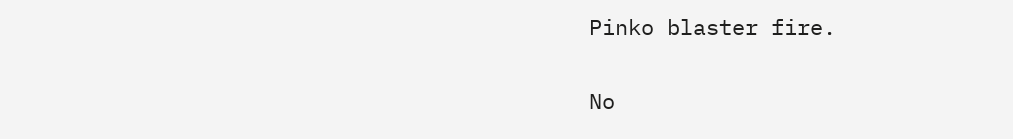Pinko blaster fire.

No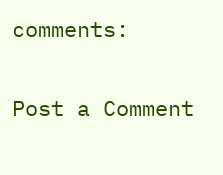comments:

Post a Comment